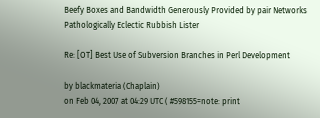Beefy Boxes and Bandwidth Generously Provided by pair Networks
Pathologically Eclectic Rubbish Lister

Re: [OT] Best Use of Subversion Branches in Perl Development

by blackmateria (Chaplain)
on Feb 04, 2007 at 04:29 UTC ( #598155=note: print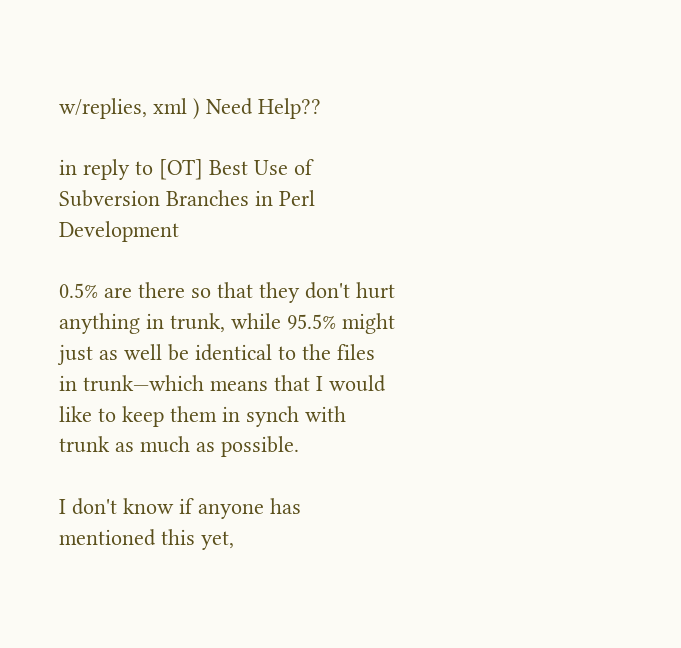w/replies, xml ) Need Help??

in reply to [OT] Best Use of Subversion Branches in Perl Development

0.5% are there so that they don't hurt anything in trunk, while 95.5% might just as well be identical to the files in trunk—which means that I would like to keep them in synch with trunk as much as possible.

I don't know if anyone has mentioned this yet,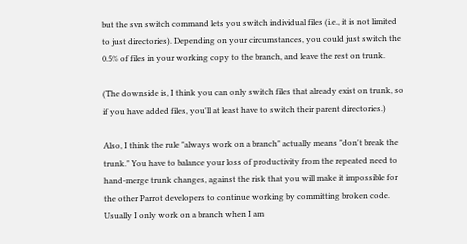but the svn switch command lets you switch individual files (i.e., it is not limited to just directories). Depending on your circumstances, you could just switch the 0.5% of files in your working copy to the branch, and leave the rest on trunk.

(The downside is, I think you can only switch files that already exist on trunk, so if you have added files, you'll at least have to switch their parent directories.)

Also, I think the rule "always work on a branch" actually means "don't break the trunk." You have to balance your loss of productivity from the repeated need to hand-merge trunk changes, against the risk that you will make it impossible for the other Parrot developers to continue working by committing broken code. Usually I only work on a branch when I am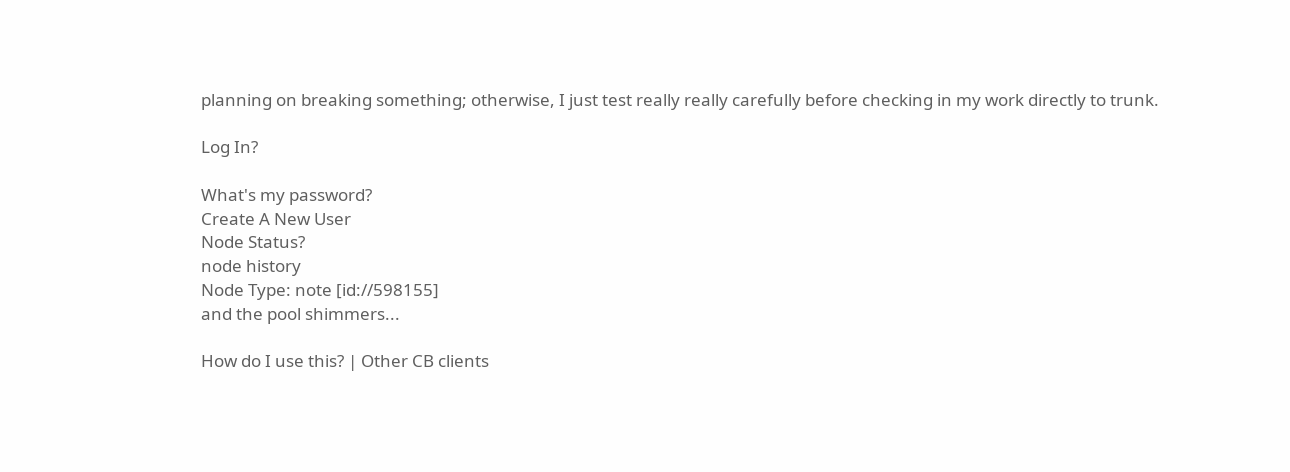planning on breaking something; otherwise, I just test really really carefully before checking in my work directly to trunk.

Log In?

What's my password?
Create A New User
Node Status?
node history
Node Type: note [id://598155]
and the pool shimmers...

How do I use this? | Other CB clients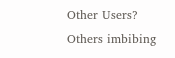Other Users?
Others imbibing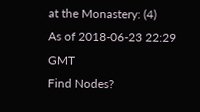at the Monastery: (4)
As of 2018-06-23 22:29 GMT
Find Nodes?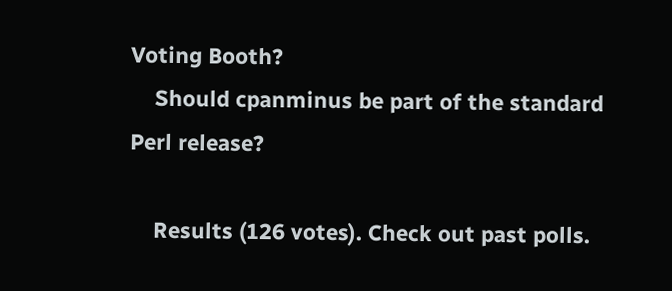Voting Booth?
    Should cpanminus be part of the standard Perl release?

    Results (126 votes). Check out past polls.